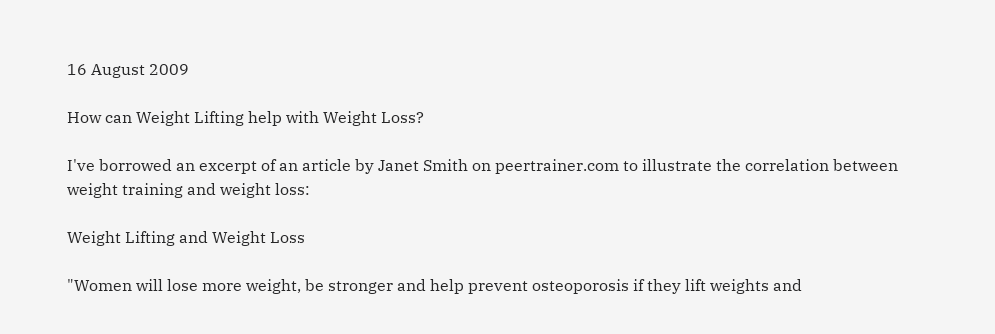16 August 2009

How can Weight Lifting help with Weight Loss?

I've borrowed an excerpt of an article by Janet Smith on peertrainer.com to illustrate the correlation between weight training and weight loss:

Weight Lifting and Weight Loss

"Women will lose more weight, be stronger and help prevent osteoporosis if they lift weights and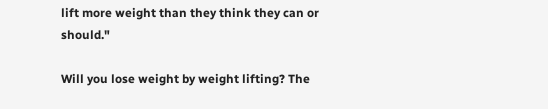lift more weight than they think they can or should."

Will you lose weight by weight lifting? The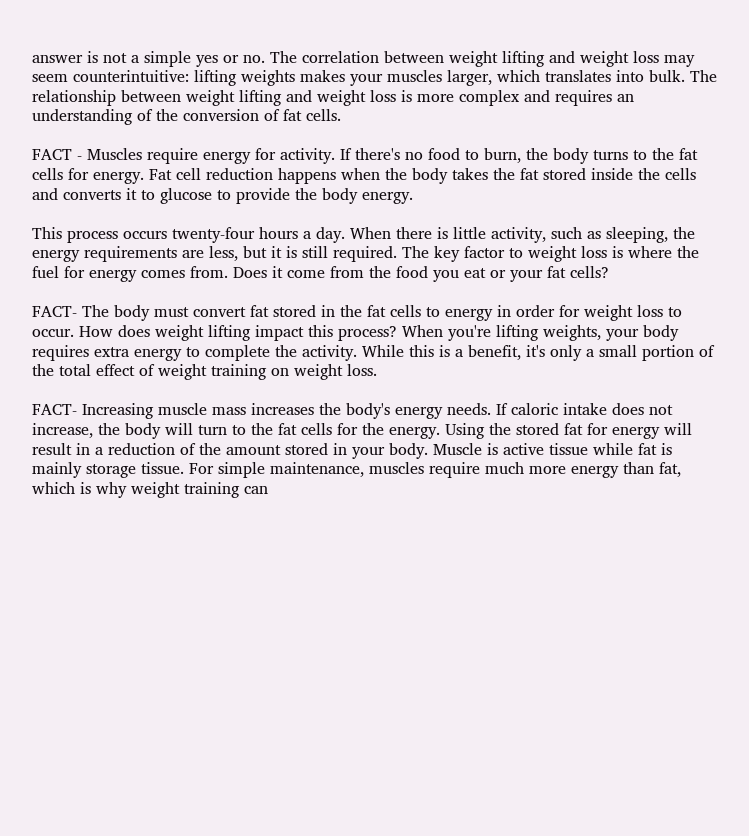answer is not a simple yes or no. The correlation between weight lifting and weight loss may seem counterintuitive: lifting weights makes your muscles larger, which translates into bulk. The relationship between weight lifting and weight loss is more complex and requires an understanding of the conversion of fat cells.

FACT - Muscles require energy for activity. If there's no food to burn, the body turns to the fat cells for energy. Fat cell reduction happens when the body takes the fat stored inside the cells and converts it to glucose to provide the body energy.

This process occurs twenty-four hours a day. When there is little activity, such as sleeping, the energy requirements are less, but it is still required. The key factor to weight loss is where the fuel for energy comes from. Does it come from the food you eat or your fat cells?

FACT- The body must convert fat stored in the fat cells to energy in order for weight loss to occur. How does weight lifting impact this process? When you're lifting weights, your body requires extra energy to complete the activity. While this is a benefit, it's only a small portion of the total effect of weight training on weight loss.

FACT- Increasing muscle mass increases the body's energy needs. If caloric intake does not increase, the body will turn to the fat cells for the energy. Using the stored fat for energy will result in a reduction of the amount stored in your body. Muscle is active tissue while fat is mainly storage tissue. For simple maintenance, muscles require much more energy than fat, which is why weight training can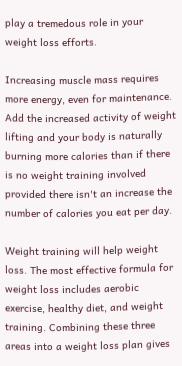play a tremedous role in your weight loss efforts.

Increasing muscle mass requires more energy, even for maintenance. Add the increased activity of weight lifting and your body is naturally burning more calories than if there is no weight training involved provided there isn't an increase the number of calories you eat per day.

Weight training will help weight loss. The most effective formula for weight loss includes aerobic exercise, healthy diet, and weight training. Combining these three areas into a weight loss plan gives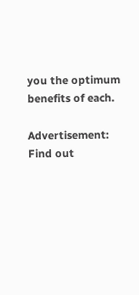you the optimum benefits of each.

Advertisement: Find out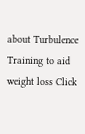about Turbulence Training to aid weight loss Click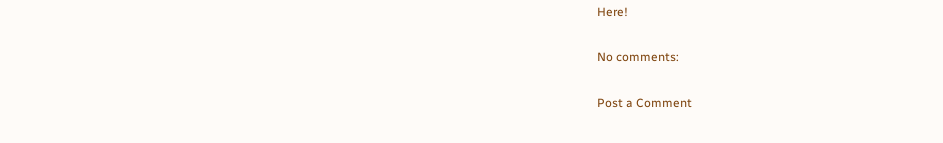Here!

No comments:

Post a Comment